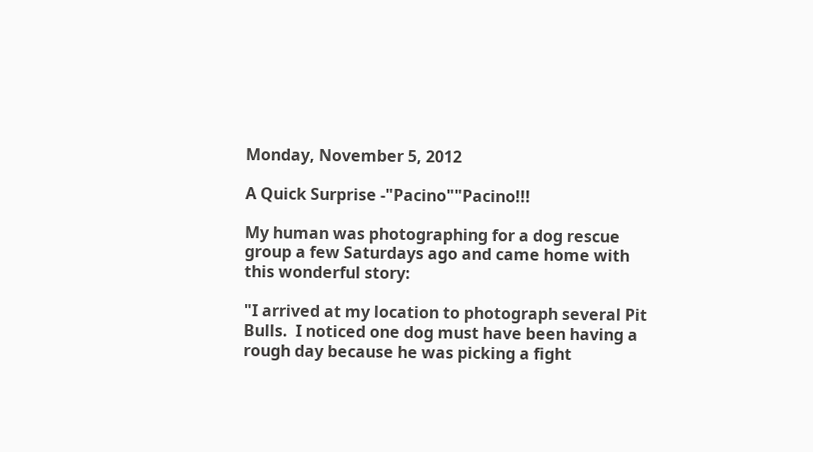Monday, November 5, 2012

A Quick Surprise -"Pacino""Pacino!!!

My human was photographing for a dog rescue group a few Saturdays ago and came home with this wonderful story:

"I arrived at my location to photograph several Pit Bulls.  I noticed one dog must have been having a rough day because he was picking a fight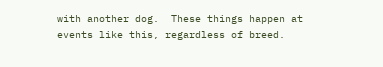with another dog.  These things happen at events like this, regardless of breed.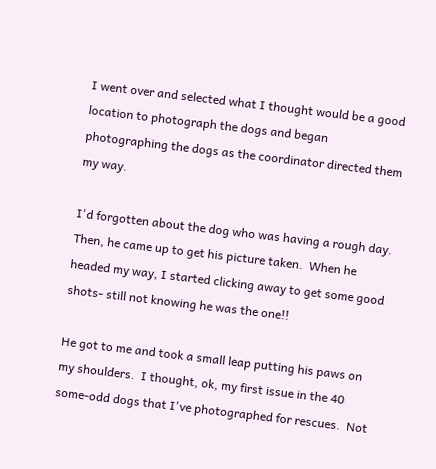I went over and selected what I thought would be a good location to photograph the dogs and began photographing the dogs as the coordinator directed them my way.

I'd forgotten about the dog who was having a rough day.  Then, he came up to get his picture taken.  When he headed my way, I started clicking away to get some good shots- still not knowing he was the one!!

He got to me and took a small leap putting his paws on my shoulders.  I thought, ok, my first issue in the 40 some-odd dogs that I've photographed for rescues.  Not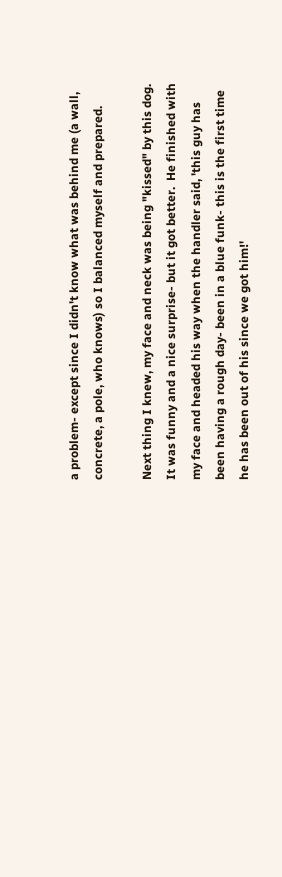a problem- except since I didn't know what was behind me (a wall, concrete, a pole, who knows) so I balanced myself and prepared.

Next thing I knew, my face and neck was being "kissed" by this dog. It was funny and a nice surprise- but it got better.  He finished with my face and headed his way when the handler said, 'this guy has been having a rough day- been in a blue funk- this is the first time he has been out of his since we got him!'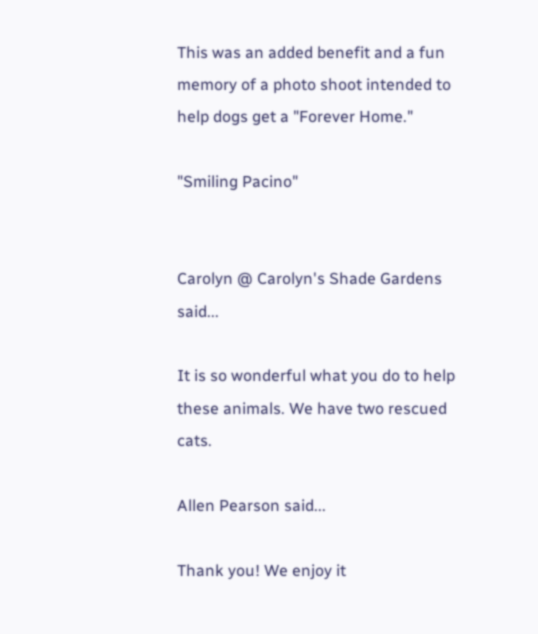This was an added benefit and a fun memory of a photo shoot intended to help dogs get a "Forever Home."

"Smiling Pacino"


Carolyn @ Carolyn's Shade Gardens said...

It is so wonderful what you do to help these animals. We have two rescued cats.

Allen Pearson said...

Thank you! We enjoy it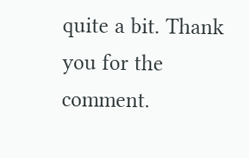quite a bit. Thank you for the comment.